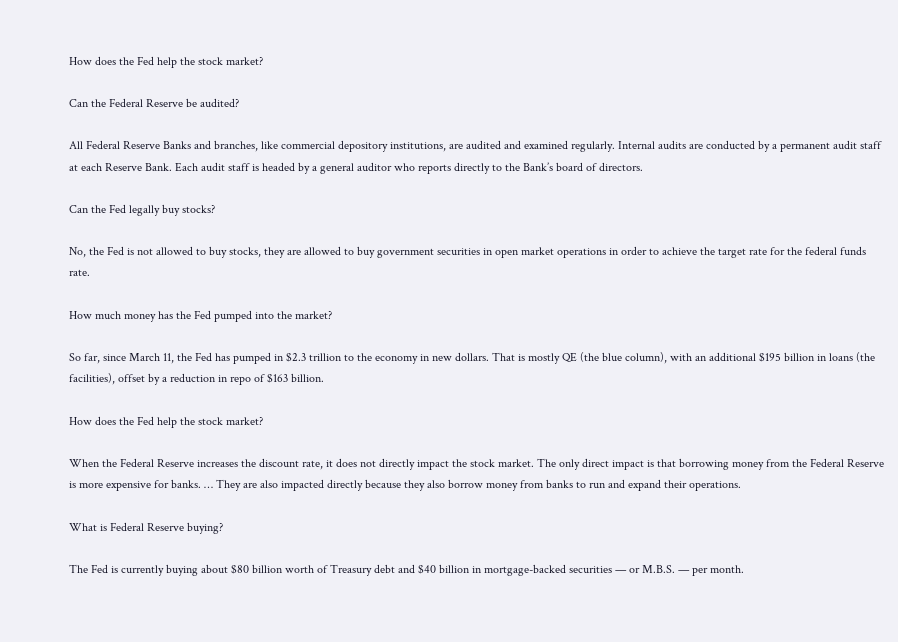How does the Fed help the stock market?

Can the Federal Reserve be audited?

All Federal Reserve Banks and branches, like commercial depository institutions, are audited and examined regularly. Internal audits are conducted by a permanent audit staff at each Reserve Bank. Each audit staff is headed by a general auditor who reports directly to the Bank’s board of directors.

Can the Fed legally buy stocks?

No, the Fed is not allowed to buy stocks, they are allowed to buy government securities in open market operations in order to achieve the target rate for the federal funds rate.

How much money has the Fed pumped into the market?

So far, since March 11, the Fed has pumped in $2.3 trillion to the economy in new dollars. That is mostly QE (the blue column), with an additional $195 billion in loans (the facilities), offset by a reduction in repo of $163 billion.

How does the Fed help the stock market?

When the Federal Reserve increases the discount rate, it does not directly impact the stock market. The only direct impact is that borrowing money from the Federal Reserve is more expensive for banks. … They are also impacted directly because they also borrow money from banks to run and expand their operations.

What is Federal Reserve buying?

The Fed is currently buying about $80 billion worth of Treasury debt and $40 billion in mortgage-backed securities — or M.B.S. — per month.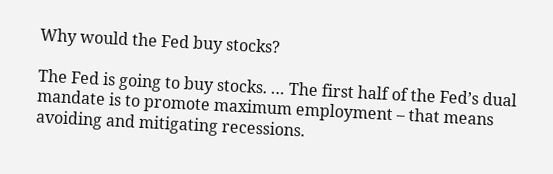Why would the Fed buy stocks?

The Fed is going to buy stocks. … The first half of the Fed’s dual mandate is to promote maximum employment – that means avoiding and mitigating recessions.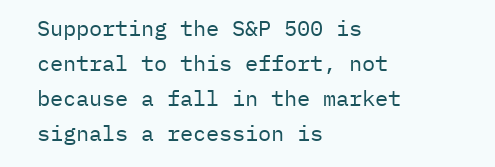Supporting the S&P 500 is central to this effort, not because a fall in the market signals a recession is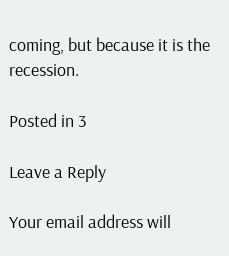coming, but because it is the recession.

Posted in 3

Leave a Reply

Your email address will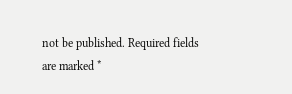not be published. Required fields are marked *